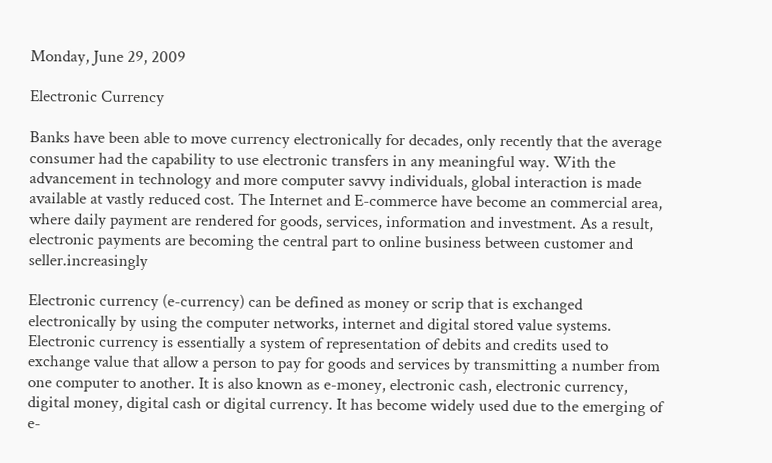Monday, June 29, 2009

Electronic Currency

Banks have been able to move currency electronically for decades, only recently that the average consumer had the capability to use electronic transfers in any meaningful way. With the advancement in technology and more computer savvy individuals, global interaction is made available at vastly reduced cost. The Internet and E-commerce have become an commercial area, where daily payment are rendered for goods, services, information and investment. As a result, electronic payments are becoming the central part to online business between customer and seller.increasingly

Electronic currency (e-currency) can be defined as money or scrip that is exchanged electronically by using the computer networks, internet and digital stored value systems. Electronic currency is essentially a system of representation of debits and credits used to exchange value that allow a person to pay for goods and services by transmitting a number from one computer to another. It is also known as e-money, electronic cash, electronic currency, digital money, digital cash or digital currency. It has become widely used due to the emerging of e-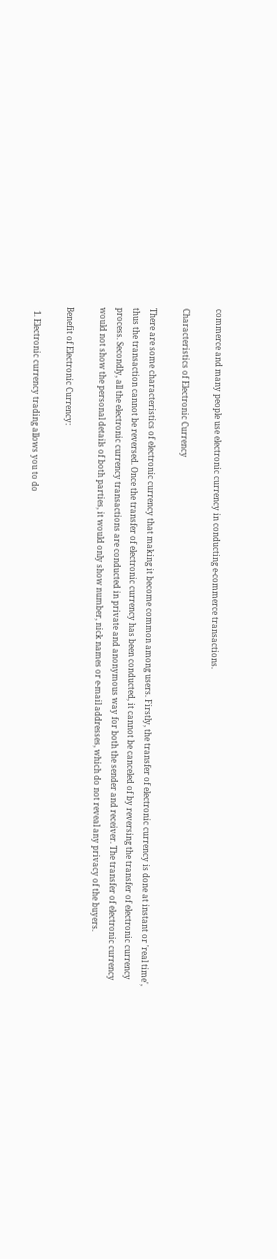commerce and many people use electronic currency in conducting e-commerce transactions.

Characteristics of Electronic Currency

There are some characteristics of electronic currency that making it become common among users. Firstly, the transfer of electronic currency is done at instant or 'real time', thus the transaction cannot be reversed. Once the transfer of electronic currency has been conducted, it cannot be canceled of by reversing the transfer of electronic currency process. Secondly, all the electronic currency transactions are conducted in private and anonymous way for both the sender and receiver. The transfer of electronic currency would not show the personal details of both parties, it would only show number, nick names or e-mail addresses, which do not reveal any privacy of the buyers.

Benefit of Electronic Currency:

  1. Electronic currency trading allows you to do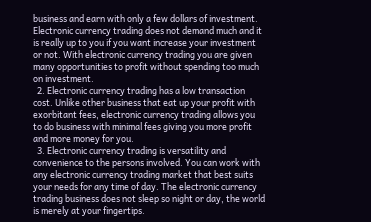business and earn with only a few dollars of investment. Electronic currency trading does not demand much and it is really up to you if you want increase your investment or not. With electronic currency trading you are given many opportunities to profit without spending too much on investment.
  2. Electronic currency trading has a low transaction cost. Unlike other business that eat up your profit with exorbitant fees, electronic currency trading allows you to do business with minimal fees giving you more profit and more money for you.
  3. Electronic currency trading is versatility and convenience to the persons involved. You can work with any electronic currency trading market that best suits your needs for any time of day. The electronic currency trading business does not sleep so night or day, the world is merely at your fingertips.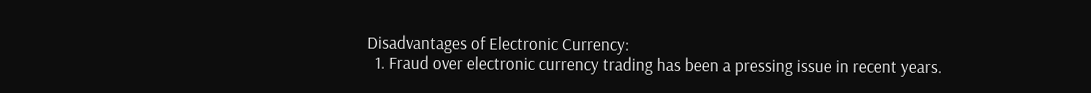Disadvantages of Electronic Currency:
  1. Fraud over electronic currency trading has been a pressing issue in recent years.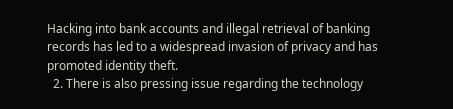Hacking into bank accounts and illegal retrieval of banking records has led to a widespread invasion of privacy and has promoted identity theft.
  2. There is also pressing issue regarding the technology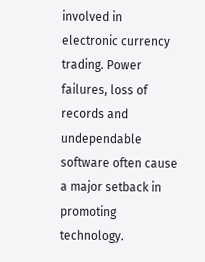involved in electronic currency trading. Power failures, loss of records and undependable software often cause a major setback in promoting technology.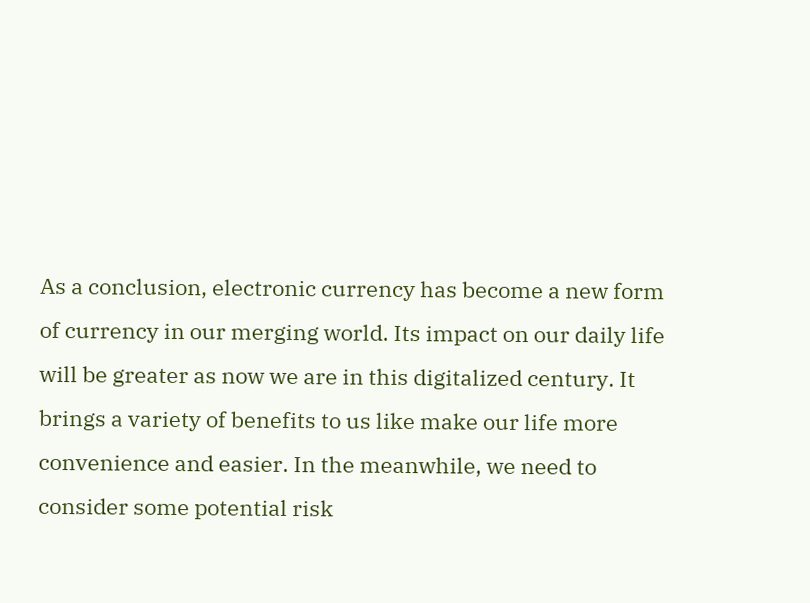As a conclusion, electronic currency has become a new form of currency in our merging world. Its impact on our daily life will be greater as now we are in this digitalized century. It brings a variety of benefits to us like make our life more convenience and easier. In the meanwhile, we need to consider some potential risk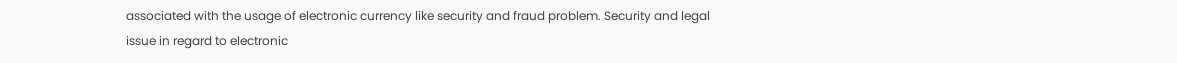associated with the usage of electronic currency like security and fraud problem. Security and legal issue in regard to electronic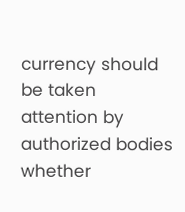currency should be taken attention by authorized bodies whether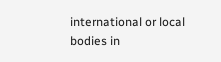international or local bodies in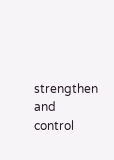strengthen and control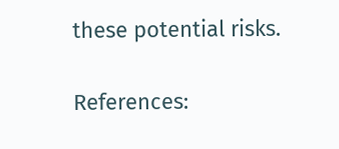these potential risks.

References: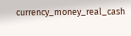currency_money_real_cash